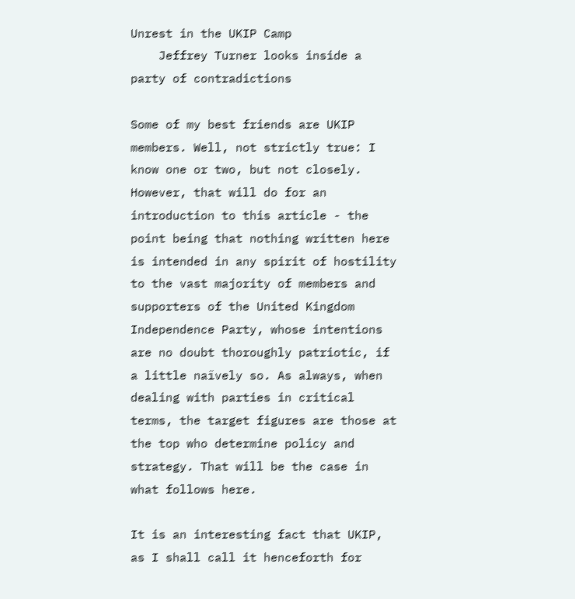Unrest in the UKIP Camp
    Jeffrey Turner looks inside a party of contradictions

Some of my best friends are UKIP members. Well, not strictly true: I know one or two, but not closely. However, that will do for an introduction to this article - the point being that nothing written here is intended in any spirit of hostility to the vast majority of members and supporters of the United Kingdom Independence Party, whose intentions are no doubt thoroughly patriotic, if a little naïvely so. As always, when dealing with parties in critical terms, the target figures are those at the top who determine policy and strategy. That will be the case in what follows here.

It is an interesting fact that UKIP, as I shall call it henceforth for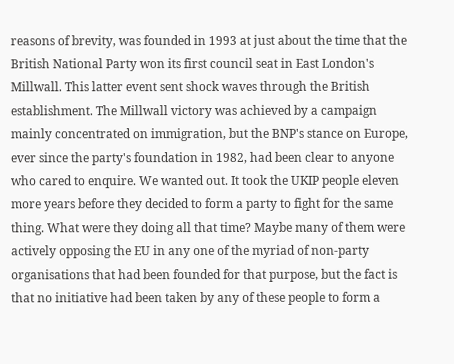reasons of brevity, was founded in 1993 at just about the time that the British National Party won its first council seat in East London's Millwall. This latter event sent shock waves through the British establishment. The Millwall victory was achieved by a campaign mainly concentrated on immigration, but the BNP's stance on Europe, ever since the party's foundation in 1982, had been clear to anyone who cared to enquire. We wanted out. It took the UKIP people eleven more years before they decided to form a party to fight for the same thing. What were they doing all that time? Maybe many of them were actively opposing the EU in any one of the myriad of non-party organisations that had been founded for that purpose, but the fact is that no initiative had been taken by any of these people to form a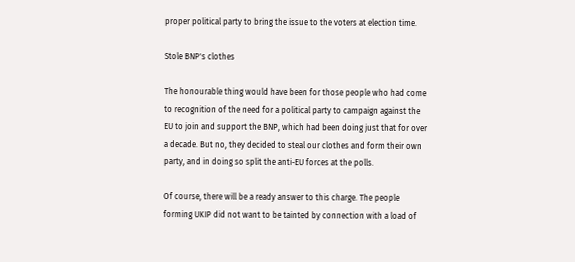proper political party to bring the issue to the voters at election time.

Stole BNP's clothes

The honourable thing would have been for those people who had come to recognition of the need for a political party to campaign against the EU to join and support the BNP, which had been doing just that for over a decade. But no, they decided to steal our clothes and form their own party, and in doing so split the anti-EU forces at the polls.

Of course, there will be a ready answer to this charge. The people forming UKIP did not want to be tainted by connection with a load of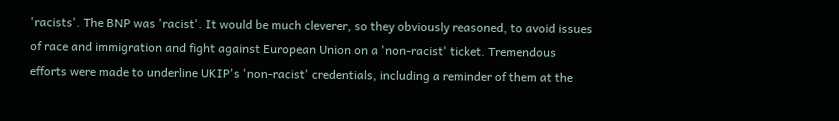'racists'. The BNP was 'racist'. It would be much cleverer, so they obviously reasoned, to avoid issues of race and immigration and fight against European Union on a 'non-racist' ticket. Tremendous efforts were made to underline UKIP's 'non-racist' credentials, including a reminder of them at the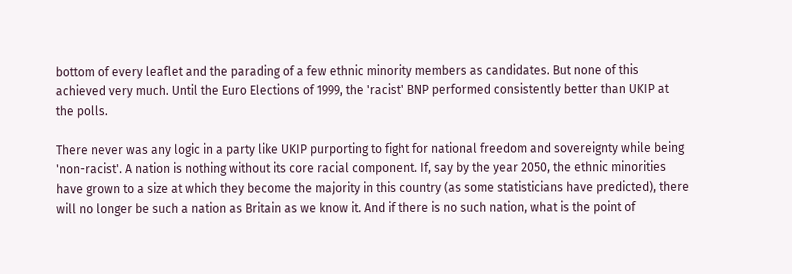bottom of every leaflet and the parading of a few ethnic minority members as candidates. But none of this achieved very much. Until the Euro Elections of 1999, the 'racist' BNP performed consistently better than UKIP at the polls.

There never was any logic in a party like UKIP purporting to fight for national freedom and sovereignty while being 'non-racist'. A nation is nothing without its core racial component. If, say by the year 2050, the ethnic minorities have grown to a size at which they become the majority in this country (as some statisticians have predicted), there will no longer be such a nation as Britain as we know it. And if there is no such nation, what is the point of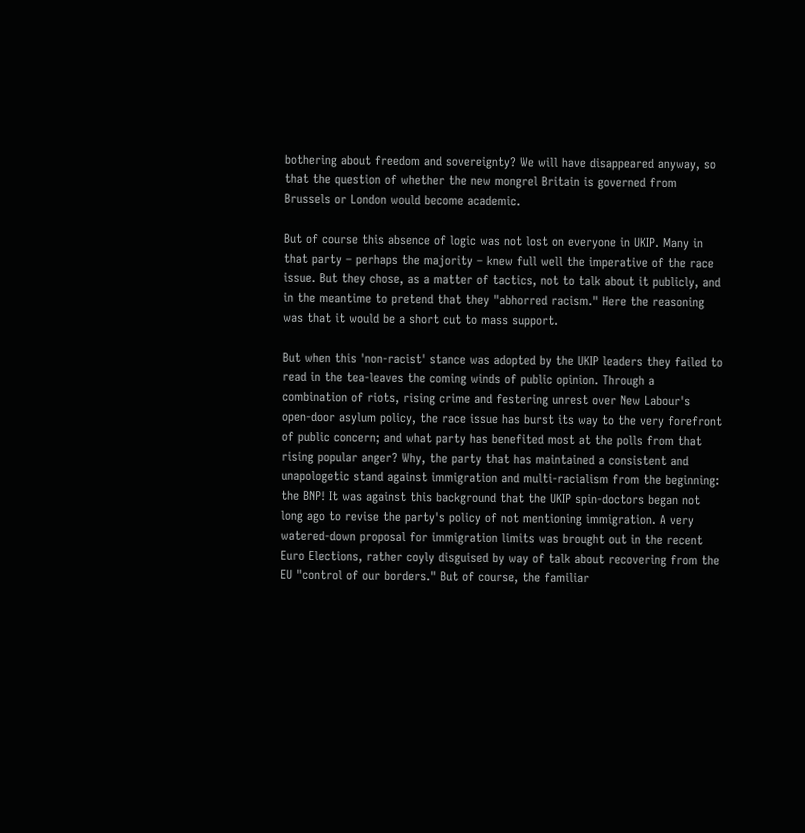bothering about freedom and sovereignty? We will have disappeared anyway, so that the question of whether the new mongrel Britain is governed from Brussels or London would become academic.

But of course this absence of logic was not lost on everyone in UKIP. Many in that party – perhaps the majority – knew full well the imperative of the race issue. But they chose, as a matter of tactics, not to talk about it publicly, and in the meantime to pretend that they "abhorred racism." Here the reasoning was that it would be a short cut to mass support.

But when this 'non-racist' stance was adopted by the UKIP leaders they failed to read in the tea-leaves the coming winds of public opinion. Through a combination of riots, rising crime and festering unrest over New Labour's open-door asylum policy, the race issue has burst its way to the very forefront of public concern; and what party has benefited most at the polls from that rising popular anger? Why, the party that has maintained a consistent and unapologetic stand against immigration and multi-racialism from the beginning: the BNP! It was against this background that the UKIP spin-doctors began not long ago to revise the party's policy of not mentioning immigration. A very watered-down proposal for immigration limits was brought out in the recent Euro Elections, rather coyly disguised by way of talk about recovering from the EU "control of our borders." But of course, the familiar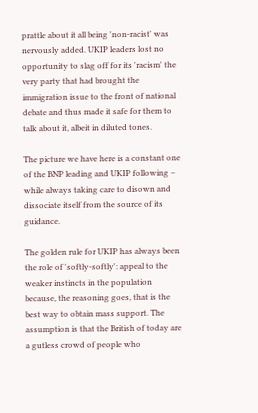prattle about it all being 'non-racist' was nervously added. UKIP leaders lost no opportunity to slag off for its 'racism' the very party that had brought the immigration issue to the front of national debate and thus made it safe for them to talk about it, albeit in diluted tones.

The picture we have here is a constant one of the BNP leading and UKIP following – while always taking care to disown and dissociate itself from the source of its guidance.

The golden rule for UKIP has always been the role of 'softly-softly': appeal to the weaker instincts in the population because, the reasoning goes, that is the best way to obtain mass support. The assumption is that the British of today are a gutless crowd of people who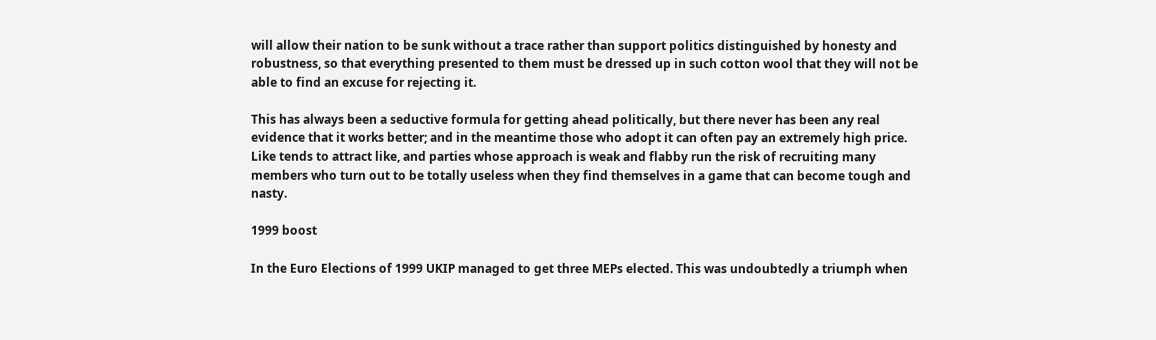will allow their nation to be sunk without a trace rather than support politics distinguished by honesty and robustness, so that everything presented to them must be dressed up in such cotton wool that they will not be able to find an excuse for rejecting it.

This has always been a seductive formula for getting ahead politically, but there never has been any real evidence that it works better; and in the meantime those who adopt it can often pay an extremely high price. Like tends to attract like, and parties whose approach is weak and flabby run the risk of recruiting many members who turn out to be totally useless when they find themselves in a game that can become tough and nasty.

1999 boost

In the Euro Elections of 1999 UKIP managed to get three MEPs elected. This was undoubtedly a triumph when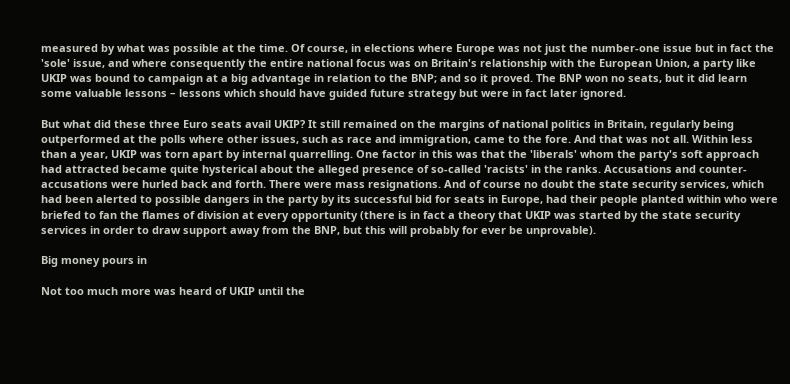measured by what was possible at the time. Of course, in elections where Europe was not just the number-one issue but in fact the 'sole' issue, and where consequently the entire national focus was on Britain's relationship with the European Union, a party like UKIP was bound to campaign at a big advantage in relation to the BNP; and so it proved. The BNP won no seats, but it did learn some valuable lessons – lessons which should have guided future strategy but were in fact later ignored.

But what did these three Euro seats avail UKIP? It still remained on the margins of national politics in Britain, regularly being outperformed at the polls where other issues, such as race and immigration, came to the fore. And that was not all. Within less than a year, UKIP was torn apart by internal quarrelling. One factor in this was that the 'liberals' whom the party's soft approach had attracted became quite hysterical about the alleged presence of so-called 'racists' in the ranks. Accusations and counter-accusations were hurled back and forth. There were mass resignations. And of course no doubt the state security services, which had been alerted to possible dangers in the party by its successful bid for seats in Europe, had their people planted within who were briefed to fan the flames of division at every opportunity (there is in fact a theory that UKIP was started by the state security services in order to draw support away from the BNP, but this will probably for ever be unprovable).

Big money pours in

Not too much more was heard of UKIP until the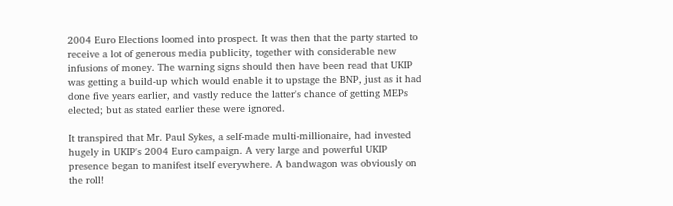2004 Euro Elections loomed into prospect. It was then that the party started to receive a lot of generous media publicity, together with considerable new infusions of money. The warning signs should then have been read that UKIP was getting a build-up which would enable it to upstage the BNP, just as it had done five years earlier, and vastly reduce the latter's chance of getting MEPs elected; but as stated earlier these were ignored.

It transpired that Mr. Paul Sykes, a self-made multi-millionaire, had invested hugely in UKIP's 2004 Euro campaign. A very large and powerful UKIP presence began to manifest itself everywhere. A bandwagon was obviously on the roll!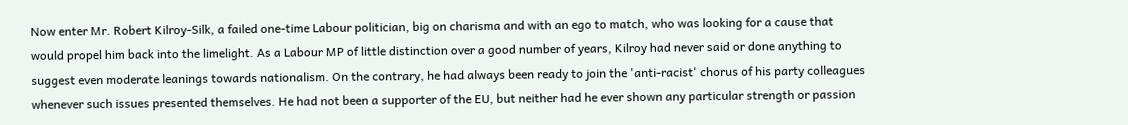Now enter Mr. Robert Kilroy-Silk, a failed one-time Labour politician, big on charisma and with an ego to match, who was looking for a cause that would propel him back into the limelight. As a Labour MP of little distinction over a good number of years, Kilroy had never said or done anything to suggest even moderate leanings towards nationalism. On the contrary, he had always been ready to join the 'anti-racist' chorus of his party colleagues whenever such issues presented themselves. He had not been a supporter of the EU, but neither had he ever shown any particular strength or passion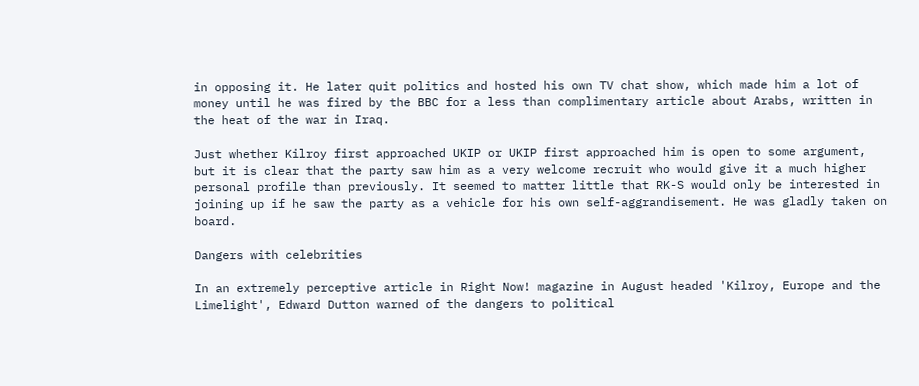in opposing it. He later quit politics and hosted his own TV chat show, which made him a lot of money until he was fired by the BBC for a less than complimentary article about Arabs, written in the heat of the war in Iraq.

Just whether Kilroy first approached UKIP or UKIP first approached him is open to some argument, but it is clear that the party saw him as a very welcome recruit who would give it a much higher personal profile than previously. It seemed to matter little that RK-S would only be interested in joining up if he saw the party as a vehicle for his own self-aggrandisement. He was gladly taken on board.

Dangers with celebrities

In an extremely perceptive article in Right Now! magazine in August headed 'Kilroy, Europe and the Limelight', Edward Dutton warned of the dangers to political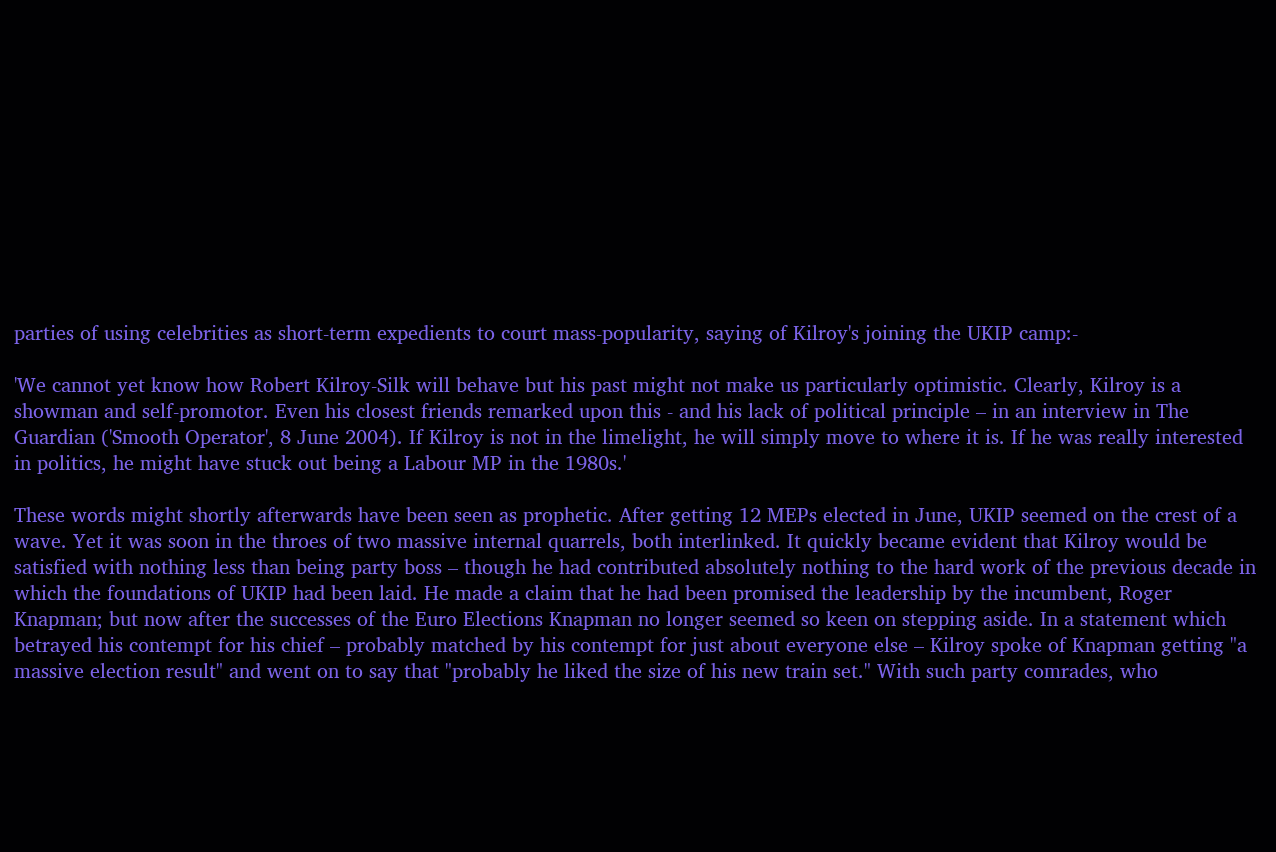parties of using celebrities as short-term expedients to court mass-popularity, saying of Kilroy's joining the UKIP camp:-

'We cannot yet know how Robert Kilroy-Silk will behave but his past might not make us particularly optimistic. Clearly, Kilroy is a showman and self-promotor. Even his closest friends remarked upon this - and his lack of political principle – in an interview in The Guardian ('Smooth Operator', 8 June 2004). If Kilroy is not in the limelight, he will simply move to where it is. If he was really interested in politics, he might have stuck out being a Labour MP in the 1980s.'

These words might shortly afterwards have been seen as prophetic. After getting 12 MEPs elected in June, UKIP seemed on the crest of a wave. Yet it was soon in the throes of two massive internal quarrels, both interlinked. It quickly became evident that Kilroy would be satisfied with nothing less than being party boss – though he had contributed absolutely nothing to the hard work of the previous decade in which the foundations of UKIP had been laid. He made a claim that he had been promised the leadership by the incumbent, Roger Knapman; but now after the successes of the Euro Elections Knapman no longer seemed so keen on stepping aside. In a statement which betrayed his contempt for his chief – probably matched by his contempt for just about everyone else – Kilroy spoke of Knapman getting "a massive election result" and went on to say that "probably he liked the size of his new train set." With such party comrades, who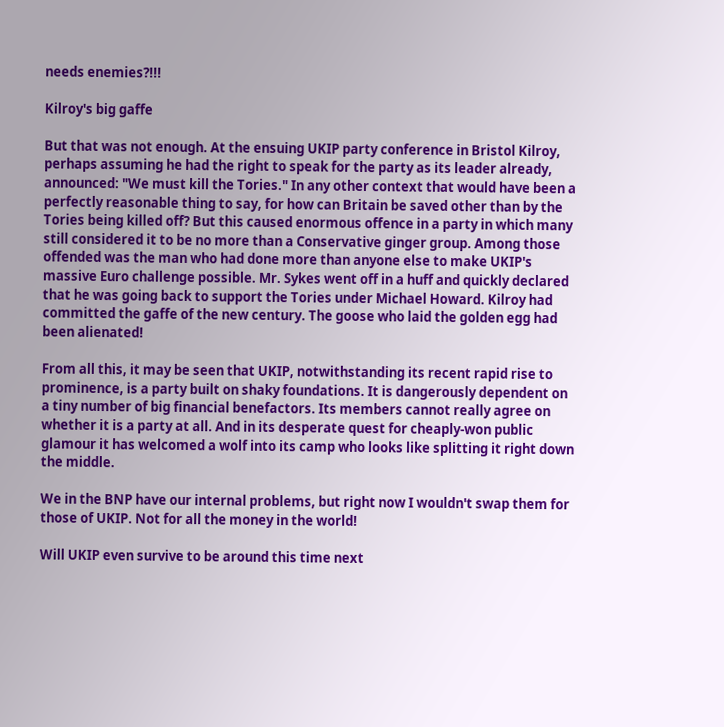needs enemies?!!!

Kilroy's big gaffe

But that was not enough. At the ensuing UKIP party conference in Bristol Kilroy, perhaps assuming he had the right to speak for the party as its leader already, announced: "We must kill the Tories." In any other context that would have been a perfectly reasonable thing to say, for how can Britain be saved other than by the Tories being killed off? But this caused enormous offence in a party in which many still considered it to be no more than a Conservative ginger group. Among those offended was the man who had done more than anyone else to make UKIP's massive Euro challenge possible. Mr. Sykes went off in a huff and quickly declared that he was going back to support the Tories under Michael Howard. Kilroy had committed the gaffe of the new century. The goose who laid the golden egg had been alienated!

From all this, it may be seen that UKIP, notwithstanding its recent rapid rise to prominence, is a party built on shaky foundations. It is dangerously dependent on a tiny number of big financial benefactors. Its members cannot really agree on whether it is a party at all. And in its desperate quest for cheaply-won public glamour it has welcomed a wolf into its camp who looks like splitting it right down the middle.

We in the BNP have our internal problems, but right now I wouldn't swap them for those of UKIP. Not for all the money in the world!

Will UKIP even survive to be around this time next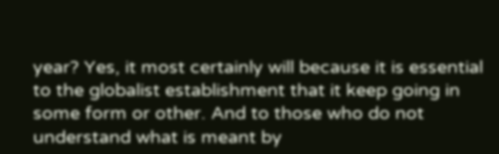year? Yes, it most certainly will because it is essential to the globalist establishment that it keep going in some form or other. And to those who do not understand what is meant by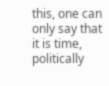this, one can only say that it is time, politically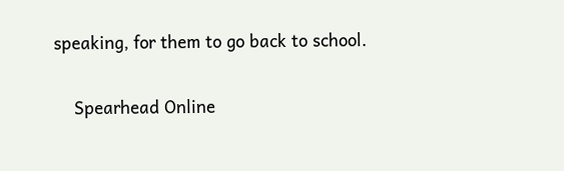speaking, for them to go back to school.

    Spearhead Online